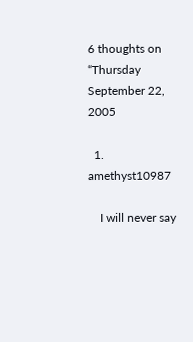6 thoughts on “Thursday September 22, 2005

  1. amethyst10987

    I will never say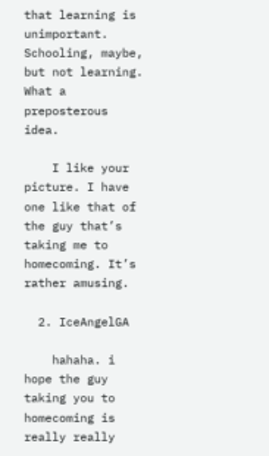that learning is unimportant. Schooling, maybe, but not learning. What a preposterous idea.

    I like your picture. I have one like that of the guy that’s taking me to homecoming. It’s rather amusing.

  2. IceAngelGA

    hahaha. i hope the guy taking you to homecoming is really really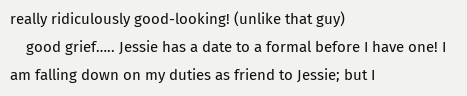really ridiculously good-looking! (unlike that guy)
    good grief….. Jessie has a date to a formal before I have one! I am falling down on my duties as friend to Jessie; but I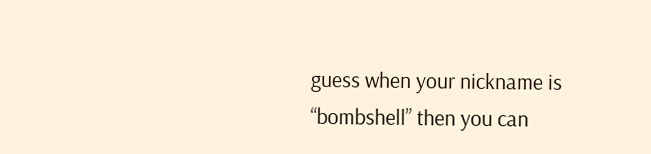guess when your nickname is “bombshell” then you can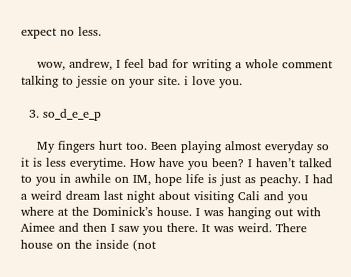expect no less.

    wow, andrew, I feel bad for writing a whole comment talking to jessie on your site. i love you.

  3. so_d_e_e_p

    My fingers hurt too. Been playing almost everyday so it is less everytime. How have you been? I haven’t talked to you in awhile on IM, hope life is just as peachy. I had a weird dream last night about visiting Cali and you where at the Dominick’s house. I was hanging out with Aimee and then I saw you there. It was weird. There house on the inside (not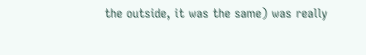the outside, it was the same) was really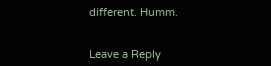different. Humm.


Leave a Reply